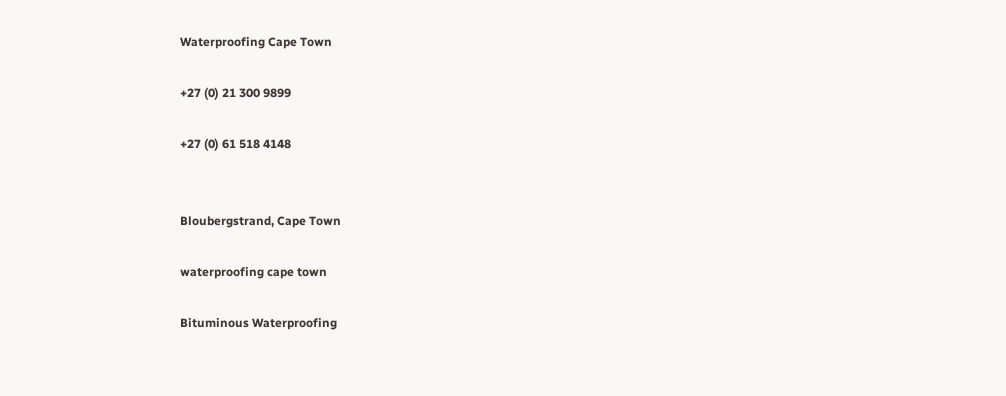Waterproofing Cape Town

+27 (0) 21 300 9899

+27 (0) 61 518 4148


Bloubergstrand, Cape Town

waterproofing cape town

Bituminous Waterproofing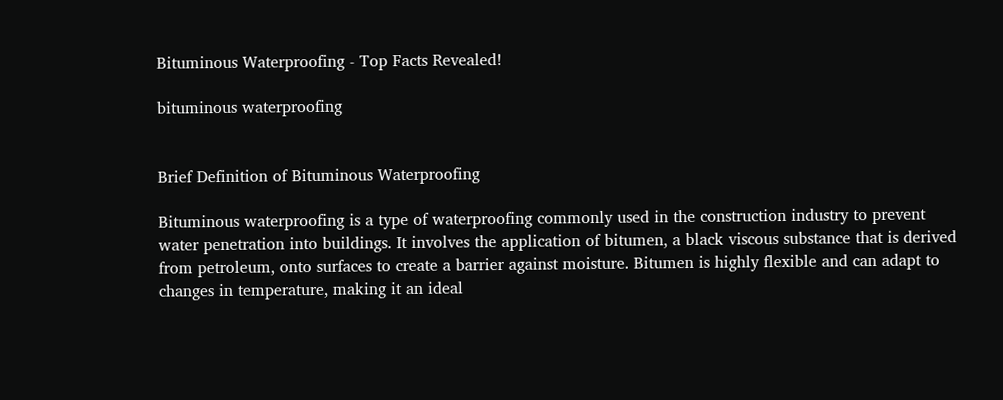Bituminous Waterproofing - Top Facts Revealed!

bituminous waterproofing


Brief Definition of Bituminous Waterproofing

Bituminous waterproofing is a type of waterproofing commonly used in the construction industry to prevent water penetration into buildings. It involves the application of bitumen, a black viscous substance that is derived from petroleum, onto surfaces to create a barrier against moisture. Bitumen is highly flexible and can adapt to changes in temperature, making it an ideal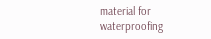material for waterproofing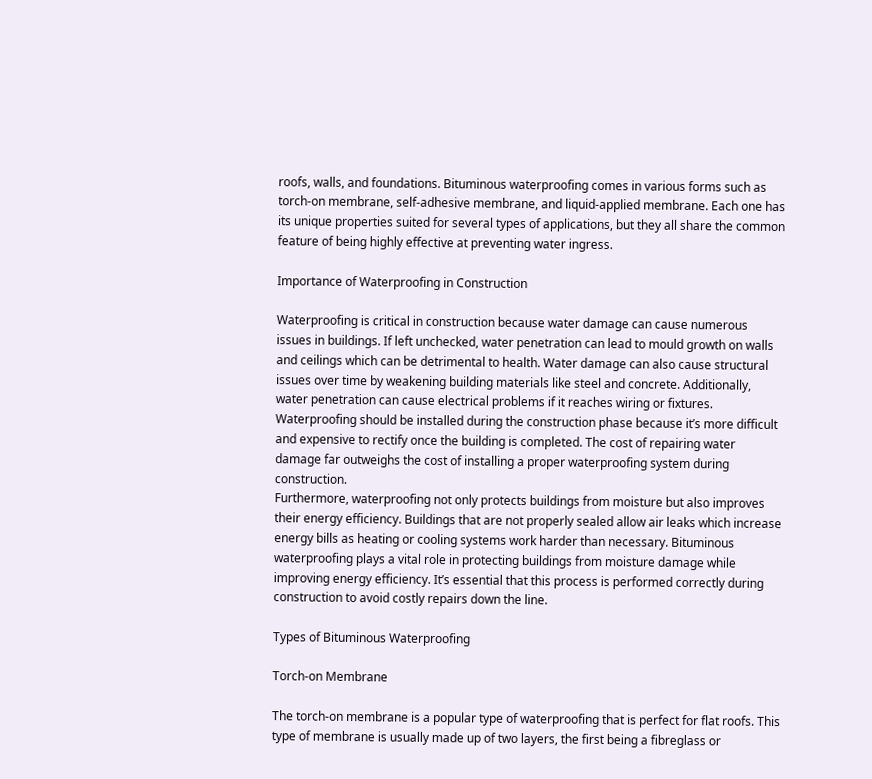roofs, walls, and foundations. Bituminous waterproofing comes in various forms such as torch-on membrane, self-adhesive membrane, and liquid-applied membrane. Each one has its unique properties suited for several types of applications, but they all share the common feature of being highly effective at preventing water ingress.

Importance of Waterproofing in Construction

Waterproofing is critical in construction because water damage can cause numerous issues in buildings. If left unchecked, water penetration can lead to mould growth on walls and ceilings which can be detrimental to health. Water damage can also cause structural issues over time by weakening building materials like steel and concrete. Additionally, water penetration can cause electrical problems if it reaches wiring or fixtures. Waterproofing should be installed during the construction phase because it’s more difficult and expensive to rectify once the building is completed. The cost of repairing water damage far outweighs the cost of installing a proper waterproofing system during construction.
Furthermore, waterproofing not only protects buildings from moisture but also improves their energy efficiency. Buildings that are not properly sealed allow air leaks which increase energy bills as heating or cooling systems work harder than necessary. Bituminous waterproofing plays a vital role in protecting buildings from moisture damage while improving energy efficiency. It’s essential that this process is performed correctly during construction to avoid costly repairs down the line.

Types of Bituminous Waterproofing

Torch-on Membrane

The torch-on membrane is a popular type of waterproofing that is perfect for flat roofs. This type of membrane is usually made up of two layers, the first being a fibreglass or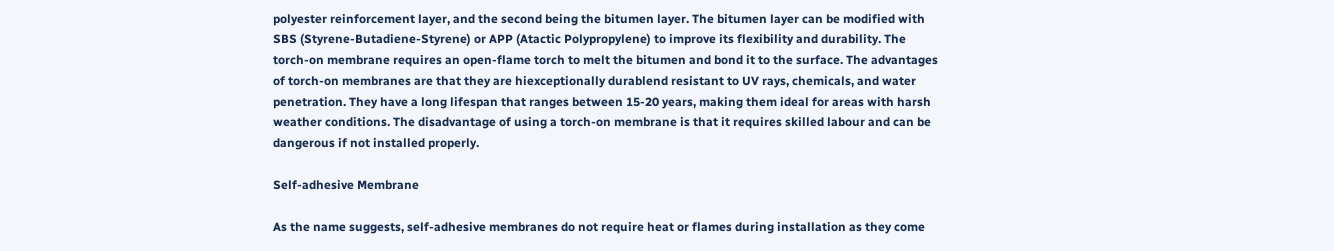polyester reinforcement layer, and the second being the bitumen layer. The bitumen layer can be modified with SBS (Styrene-Butadiene-Styrene) or APP (Atactic Polypropylene) to improve its flexibility and durability. The torch-on membrane requires an open-flame torch to melt the bitumen and bond it to the surface. The advantages of torch-on membranes are that they are hiexceptionally durablend resistant to UV rays, chemicals, and water penetration. They have a long lifespan that ranges between 15-20 years, making them ideal for areas with harsh weather conditions. The disadvantage of using a torch-on membrane is that it requires skilled labour and can be dangerous if not installed properly.

Self-adhesive Membrane

As the name suggests, self-adhesive membranes do not require heat or flames during installation as they come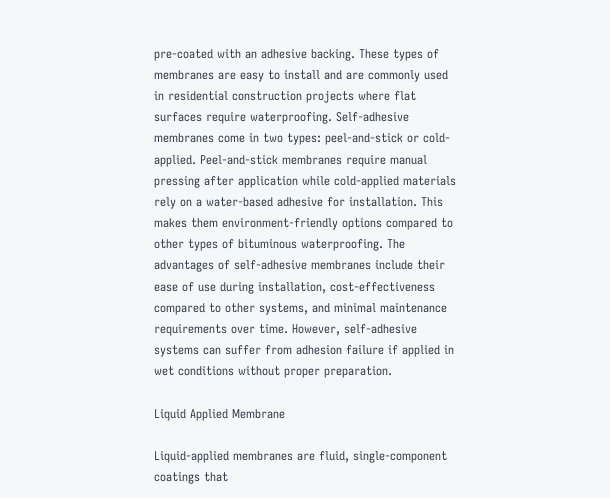pre-coated with an adhesive backing. These types of membranes are easy to install and are commonly used in residential construction projects where flat surfaces require waterproofing. Self-adhesive membranes come in two types: peel-and-stick or cold-applied. Peel-and-stick membranes require manual pressing after application while cold-applied materials rely on a water-based adhesive for installation. This makes them environment-friendly options compared to other types of bituminous waterproofing. The advantages of self-adhesive membranes include their ease of use during installation, cost-effectiveness compared to other systems, and minimal maintenance requirements over time. However, self-adhesive systems can suffer from adhesion failure if applied in wet conditions without proper preparation.

Liquid Applied Membrane

Liquid-applied membranes are fluid, single-component coatings that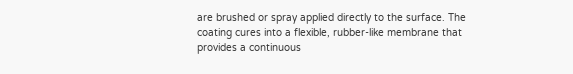are brushed or spray applied directly to the surface. The coating cures into a flexible, rubber-like membrane that provides a continuous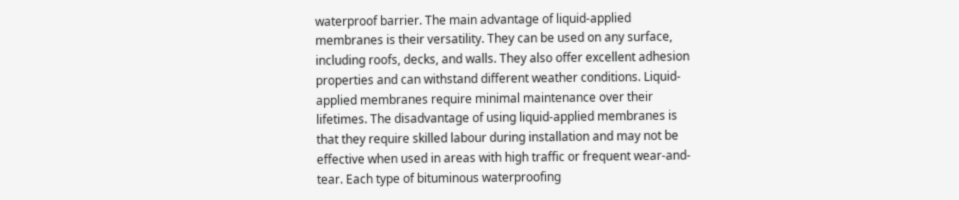waterproof barrier. The main advantage of liquid-applied membranes is their versatility. They can be used on any surface, including roofs, decks, and walls. They also offer excellent adhesion properties and can withstand different weather conditions. Liquid-applied membranes require minimal maintenance over their lifetimes. The disadvantage of using liquid-applied membranes is that they require skilled labour during installation and may not be effective when used in areas with high traffic or frequent wear-and-tear. Each type of bituminous waterproofing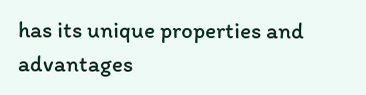has its unique properties and advantages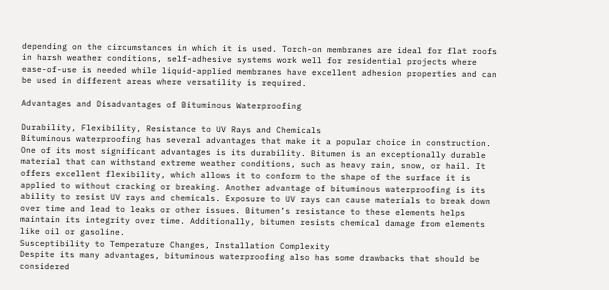depending on the circumstances in which it is used. Torch-on membranes are ideal for flat roofs in harsh weather conditions, self-adhesive systems work well for residential projects where ease-of-use is needed while liquid-applied membranes have excellent adhesion properties and can be used in different areas where versatility is required.

Advantages and Disadvantages of Bituminous Waterproofing

Durability, Flexibility, Resistance to UV Rays and Chemicals
Bituminous waterproofing has several advantages that make it a popular choice in construction. One of its most significant advantages is its durability. Bitumen is an exceptionally durable material that can withstand extreme weather conditions, such as heavy rain, snow, or hail. It offers excellent flexibility, which allows it to conform to the shape of the surface it is applied to without cracking or breaking. Another advantage of bituminous waterproofing is its ability to resist UV rays and chemicals. Exposure to UV rays can cause materials to break down over time and lead to leaks or other issues. Bitumen’s resistance to these elements helps maintain its integrity over time. Additionally, bitumen resists chemical damage from elements like oil or gasoline.
Susceptibility to Temperature Changes, Installation Complexity
Despite its many advantages, bituminous waterproofing also has some drawbacks that should be considered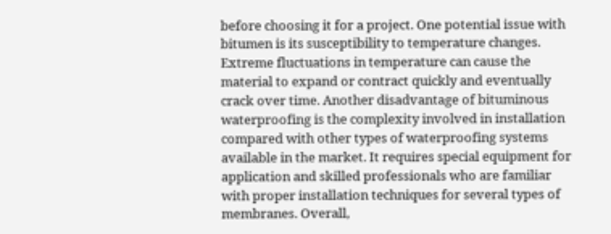before choosing it for a project. One potential issue with bitumen is its susceptibility to temperature changes. Extreme fluctuations in temperature can cause the material to expand or contract quickly and eventually crack over time. Another disadvantage of bituminous waterproofing is the complexity involved in installation compared with other types of waterproofing systems available in the market. It requires special equipment for application and skilled professionals who are familiar with proper installation techniques for several types of membranes. Overall,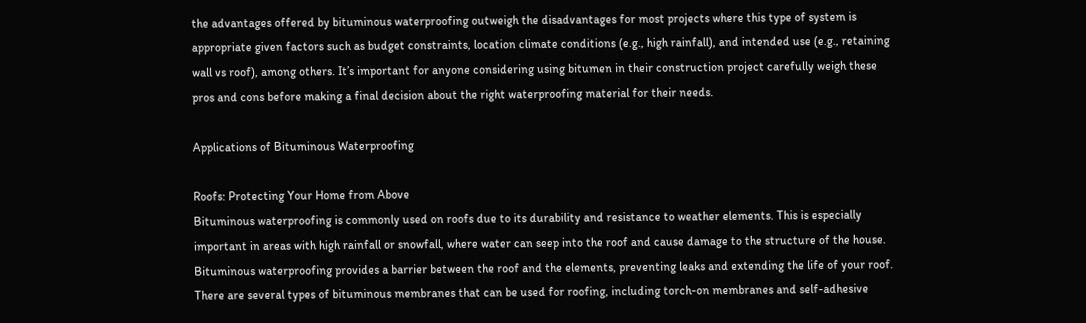the advantages offered by bituminous waterproofing outweigh the disadvantages for most projects where this type of system is appropriate given factors such as budget constraints, location climate conditions (e.g., high rainfall), and intended use (e.g., retaining wall vs roof), among others. It’s important for anyone considering using bitumen in their construction project carefully weigh these pros and cons before making a final decision about the right waterproofing material for their needs.

Applications of Bituminous Waterproofing

Roofs: Protecting Your Home from Above
Bituminous waterproofing is commonly used on roofs due to its durability and resistance to weather elements. This is especially important in areas with high rainfall or snowfall, where water can seep into the roof and cause damage to the structure of the house. Bituminous waterproofing provides a barrier between the roof and the elements, preventing leaks and extending the life of your roof. There are several types of bituminous membranes that can be used for roofing, including torch-on membranes and self-adhesive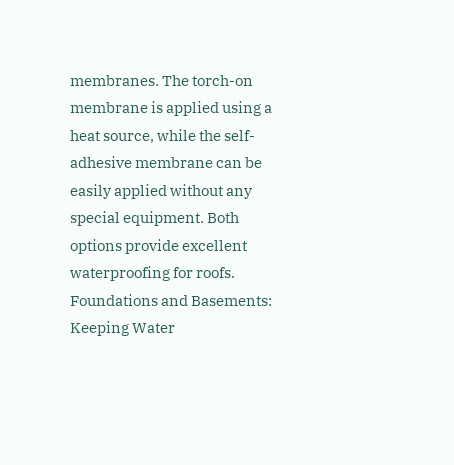membranes. The torch-on membrane is applied using a heat source, while the self-adhesive membrane can be easily applied without any special equipment. Both options provide excellent waterproofing for roofs.
Foundations and Basements: Keeping Water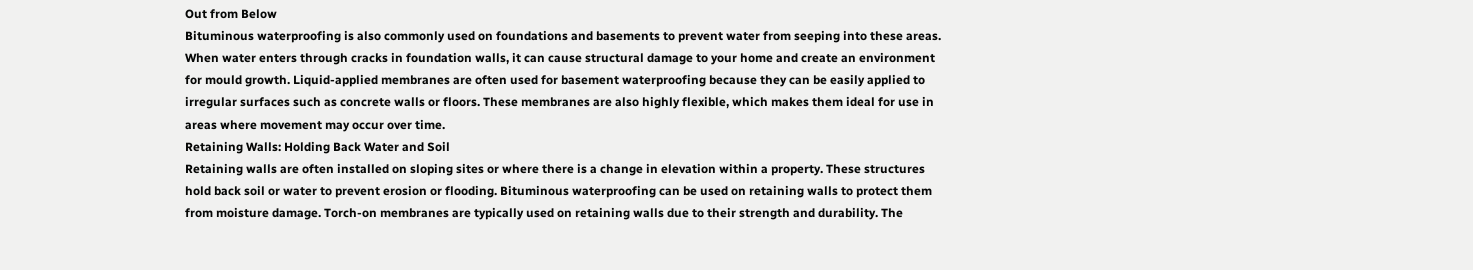Out from Below
Bituminous waterproofing is also commonly used on foundations and basements to prevent water from seeping into these areas. When water enters through cracks in foundation walls, it can cause structural damage to your home and create an environment for mould growth. Liquid-applied membranes are often used for basement waterproofing because they can be easily applied to irregular surfaces such as concrete walls or floors. These membranes are also highly flexible, which makes them ideal for use in areas where movement may occur over time.
Retaining Walls: Holding Back Water and Soil
Retaining walls are often installed on sloping sites or where there is a change in elevation within a property. These structures hold back soil or water to prevent erosion or flooding. Bituminous waterproofing can be used on retaining walls to protect them from moisture damage. Torch-on membranes are typically used on retaining walls due to their strength and durability. The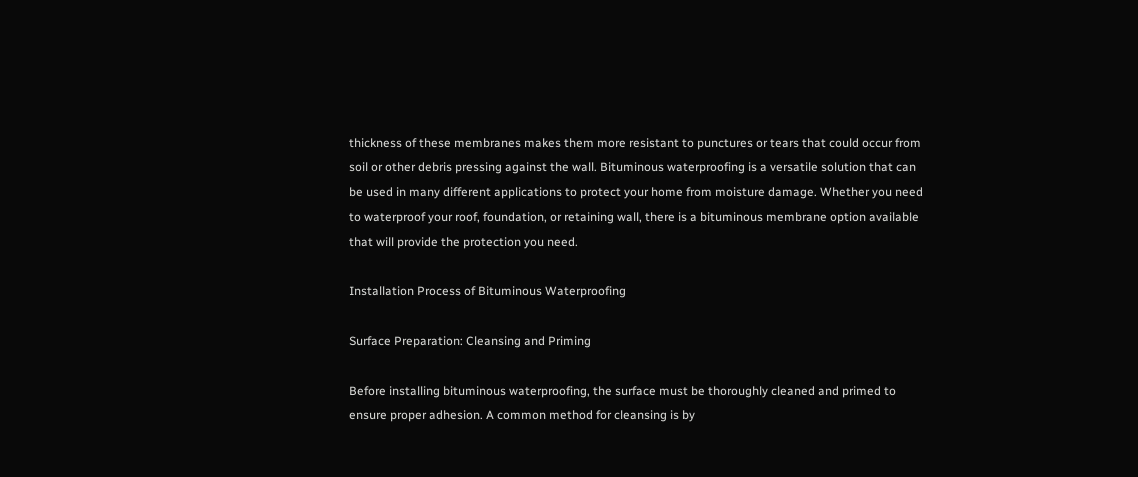thickness of these membranes makes them more resistant to punctures or tears that could occur from soil or other debris pressing against the wall. Bituminous waterproofing is a versatile solution that can be used in many different applications to protect your home from moisture damage. Whether you need to waterproof your roof, foundation, or retaining wall, there is a bituminous membrane option available that will provide the protection you need.

Installation Process of Bituminous Waterproofing

Surface Preparation: Cleansing and Priming

Before installing bituminous waterproofing, the surface must be thoroughly cleaned and primed to ensure proper adhesion. A common method for cleansing is by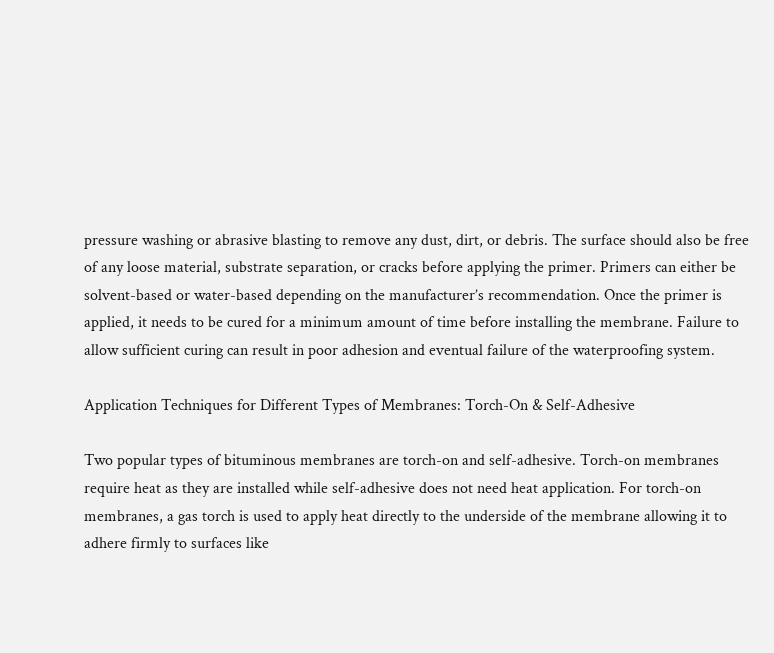pressure washing or abrasive blasting to remove any dust, dirt, or debris. The surface should also be free of any loose material, substrate separation, or cracks before applying the primer. Primers can either be solvent-based or water-based depending on the manufacturer’s recommendation. Once the primer is applied, it needs to be cured for a minimum amount of time before installing the membrane. Failure to allow sufficient curing can result in poor adhesion and eventual failure of the waterproofing system.

Application Techniques for Different Types of Membranes: Torch-On & Self-Adhesive

Two popular types of bituminous membranes are torch-on and self-adhesive. Torch-on membranes require heat as they are installed while self-adhesive does not need heat application. For torch-on membranes, a gas torch is used to apply heat directly to the underside of the membrane allowing it to adhere firmly to surfaces like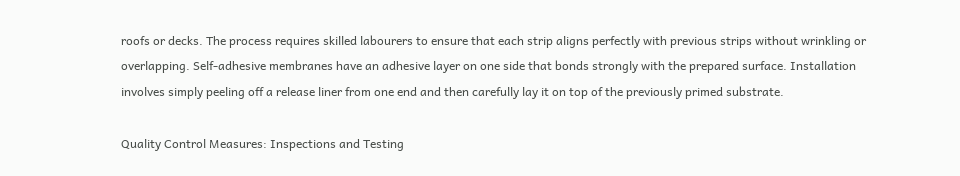roofs or decks. The process requires skilled labourers to ensure that each strip aligns perfectly with previous strips without wrinkling or overlapping. Self-adhesive membranes have an adhesive layer on one side that bonds strongly with the prepared surface. Installation involves simply peeling off a release liner from one end and then carefully lay it on top of the previously primed substrate.

Quality Control Measures: Inspections and Testing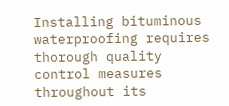Installing bituminous waterproofing requires thorough quality control measures throughout its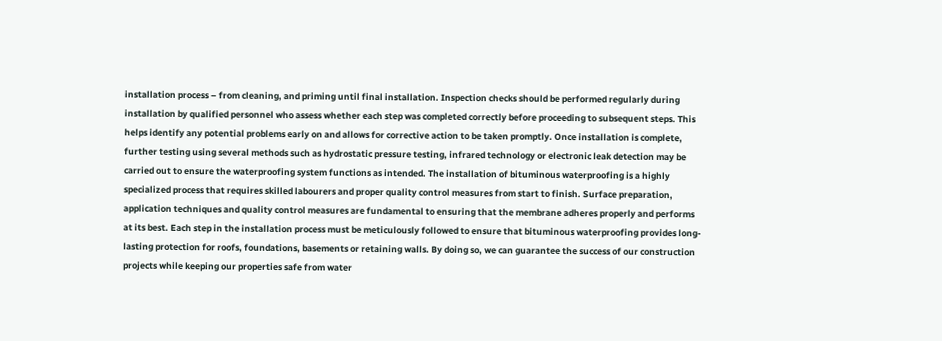installation process – from cleaning, and priming until final installation. Inspection checks should be performed regularly during installation by qualified personnel who assess whether each step was completed correctly before proceeding to subsequent steps. This helps identify any potential problems early on and allows for corrective action to be taken promptly. Once installation is complete, further testing using several methods such as hydrostatic pressure testing, infrared technology or electronic leak detection may be carried out to ensure the waterproofing system functions as intended. The installation of bituminous waterproofing is a highly specialized process that requires skilled labourers and proper quality control measures from start to finish. Surface preparation, application techniques and quality control measures are fundamental to ensuring that the membrane adheres properly and performs at its best. Each step in the installation process must be meticulously followed to ensure that bituminous waterproofing provides long-lasting protection for roofs, foundations, basements or retaining walls. By doing so, we can guarantee the success of our construction projects while keeping our properties safe from water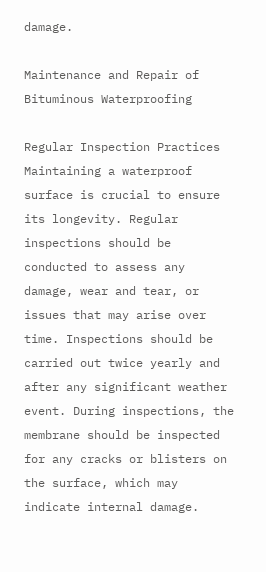damage.

Maintenance and Repair of Bituminous Waterproofing

Regular Inspection Practices
Maintaining a waterproof surface is crucial to ensure its longevity. Regular inspections should be conducted to assess any damage, wear and tear, or issues that may arise over time. Inspections should be carried out twice yearly and after any significant weather event. During inspections, the membrane should be inspected for any cracks or blisters on the surface, which may indicate internal damage.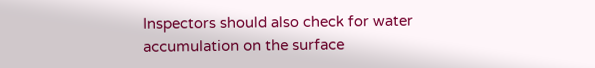Inspectors should also check for water accumulation on the surface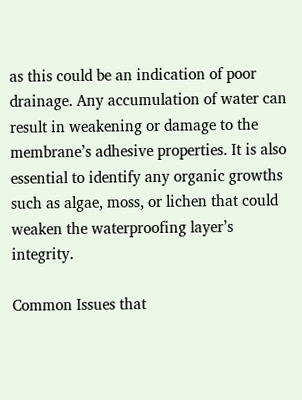as this could be an indication of poor drainage. Any accumulation of water can result in weakening or damage to the membrane’s adhesive properties. It is also essential to identify any organic growths such as algae, moss, or lichen that could weaken the waterproofing layer’s integrity.

Common Issues that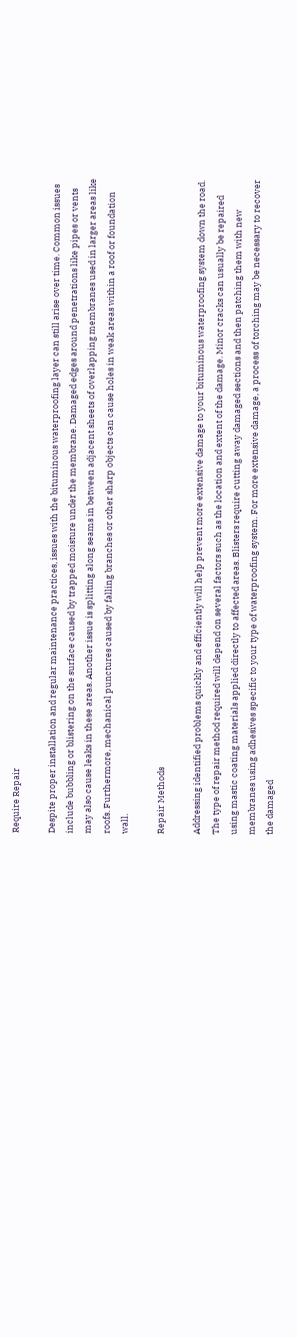Require Repair

Despite proper installation and regular maintenance practices, issues with the bituminous waterproofing layer can still arise over time. Common issues include bubbling or blistering on the surface caused by trapped moisture under the membrane. Damaged edges around penetrations like pipes or vents may also cause leaks in these areas. Another issue is splitting along seams in between adjacent sheets of overlapping membranes used in larger areas like roofs. Furthermore, mechanical punctures caused by falling branches or other sharp objects can cause holes in weak areas within a roof or foundation wall.

Repair Methods

Addressing identified problems quickly and efficiently will help prevent more extensive damage to your bituminous waterproofing system down the road. The type of repair method required will depend on several factors such as the location and extent of the damage. Minor cracks can usually be repaired using mastic coating materials applied directly to affected areas. Blisters require cutting away damaged sections and then patching them with new membranes using adhesives specific to your type of waterproofing system. For more extensive damage, a process of torching may be necessary to recover the damaged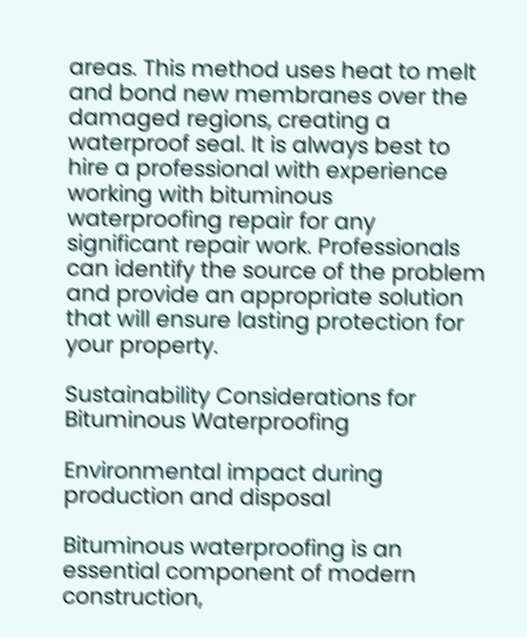areas. This method uses heat to melt and bond new membranes over the damaged regions, creating a waterproof seal. It is always best to hire a professional with experience working with bituminous waterproofing repair for any significant repair work. Professionals can identify the source of the problem and provide an appropriate solution that will ensure lasting protection for your property.

Sustainability Considerations for Bituminous Waterproofing

Environmental impact during production and disposal

Bituminous waterproofing is an essential component of modern construction,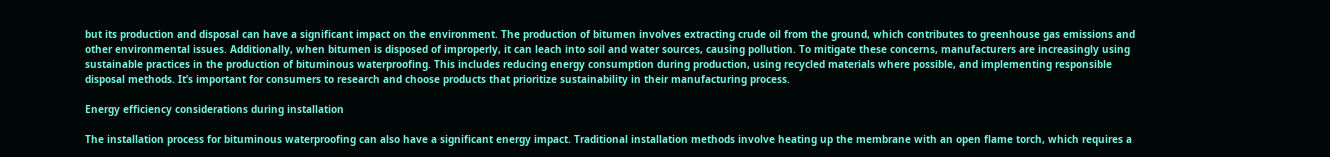but its production and disposal can have a significant impact on the environment. The production of bitumen involves extracting crude oil from the ground, which contributes to greenhouse gas emissions and other environmental issues. Additionally, when bitumen is disposed of improperly, it can leach into soil and water sources, causing pollution. To mitigate these concerns, manufacturers are increasingly using sustainable practices in the production of bituminous waterproofing. This includes reducing energy consumption during production, using recycled materials where possible, and implementing responsible disposal methods. It’s important for consumers to research and choose products that prioritize sustainability in their manufacturing process.

Energy efficiency considerations during installation

The installation process for bituminous waterproofing can also have a significant energy impact. Traditional installation methods involve heating up the membrane with an open flame torch, which requires a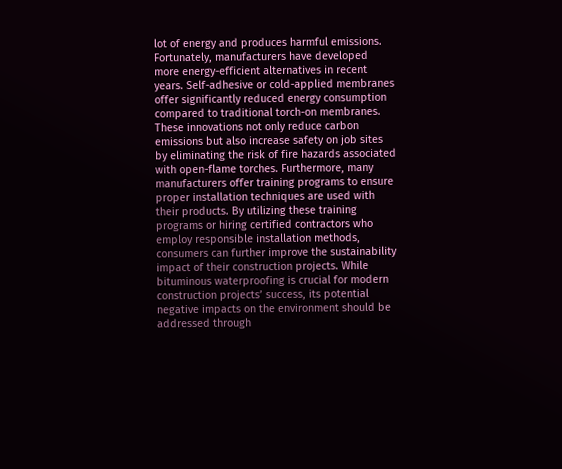lot of energy and produces harmful emissions. Fortunately, manufacturers have developed more energy-efficient alternatives in recent years. Self-adhesive or cold-applied membranes offer significantly reduced energy consumption compared to traditional torch-on membranes. These innovations not only reduce carbon emissions but also increase safety on job sites by eliminating the risk of fire hazards associated with open-flame torches. Furthermore, many manufacturers offer training programs to ensure proper installation techniques are used with their products. By utilizing these training programs or hiring certified contractors who employ responsible installation methods, consumers can further improve the sustainability impact of their construction projects. While bituminous waterproofing is crucial for modern construction projects’ success, its potential negative impacts on the environment should be addressed through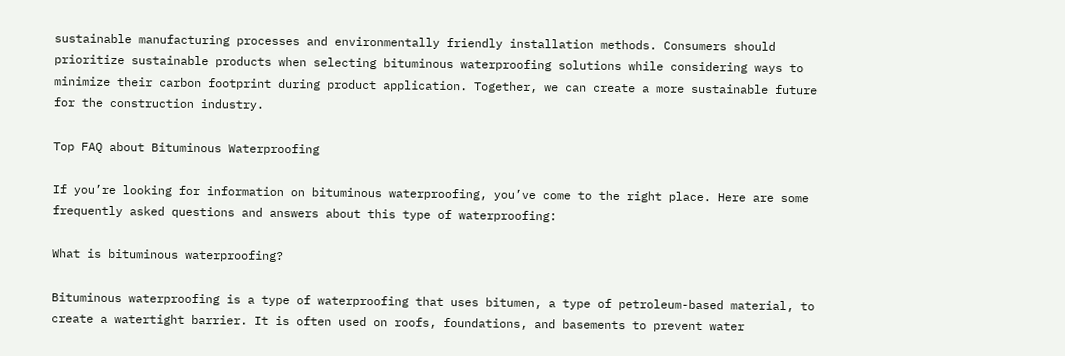sustainable manufacturing processes and environmentally friendly installation methods. Consumers should prioritize sustainable products when selecting bituminous waterproofing solutions while considering ways to minimize their carbon footprint during product application. Together, we can create a more sustainable future for the construction industry.

Top FAQ about Bituminous Waterproofing

If you’re looking for information on bituminous waterproofing, you’ve come to the right place. Here are some frequently asked questions and answers about this type of waterproofing:

What is bituminous waterproofing?

Bituminous waterproofing is a type of waterproofing that uses bitumen, a type of petroleum-based material, to create a watertight barrier. It is often used on roofs, foundations, and basements to prevent water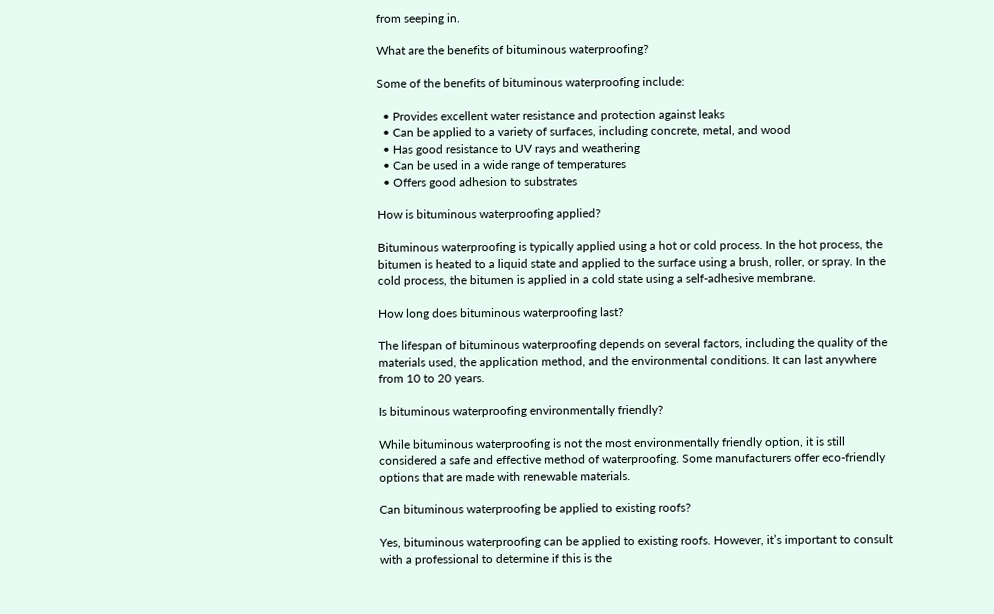from seeping in.

What are the benefits of bituminous waterproofing?

Some of the benefits of bituminous waterproofing include:

  • Provides excellent water resistance and protection against leaks
  • Can be applied to a variety of surfaces, including concrete, metal, and wood
  • Has good resistance to UV rays and weathering
  • Can be used in a wide range of temperatures
  • Offers good adhesion to substrates

How is bituminous waterproofing applied?

Bituminous waterproofing is typically applied using a hot or cold process. In the hot process, the bitumen is heated to a liquid state and applied to the surface using a brush, roller, or spray. In the cold process, the bitumen is applied in a cold state using a self-adhesive membrane.

How long does bituminous waterproofing last?

The lifespan of bituminous waterproofing depends on several factors, including the quality of the materials used, the application method, and the environmental conditions. It can last anywhere from 10 to 20 years.

Is bituminous waterproofing environmentally friendly?

While bituminous waterproofing is not the most environmentally friendly option, it is still considered a safe and effective method of waterproofing. Some manufacturers offer eco-friendly options that are made with renewable materials.

Can bituminous waterproofing be applied to existing roofs?

Yes, bituminous waterproofing can be applied to existing roofs. However, it’s important to consult with a professional to determine if this is the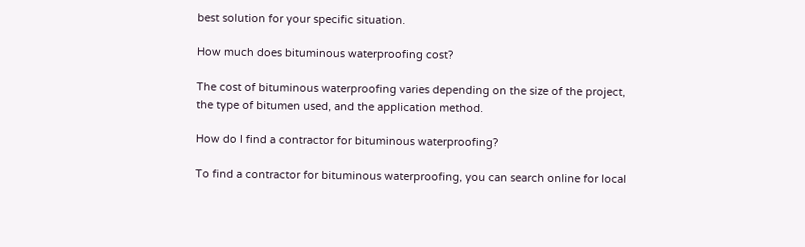best solution for your specific situation.

How much does bituminous waterproofing cost?

The cost of bituminous waterproofing varies depending on the size of the project, the type of bitumen used, and the application method.

How do I find a contractor for bituminous waterproofing?

To find a contractor for bituminous waterproofing, you can search online for local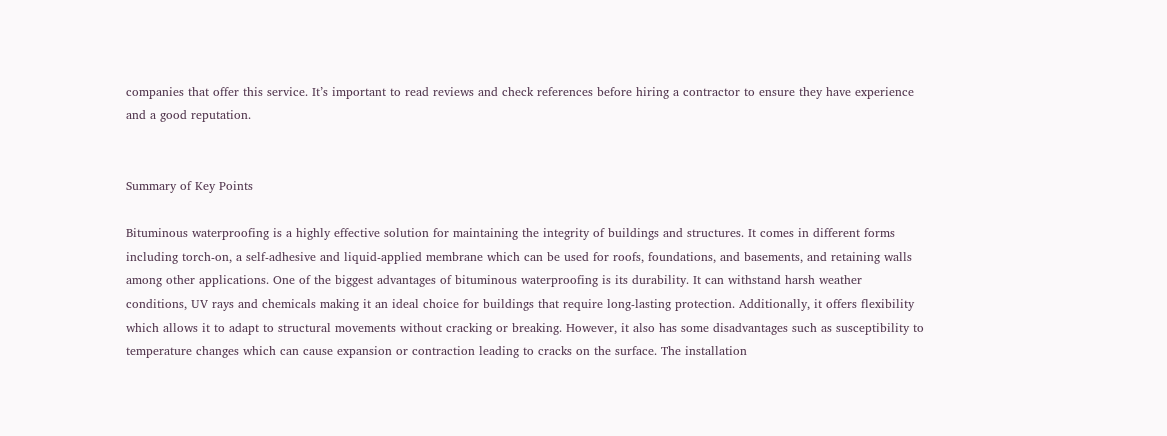companies that offer this service. It’s important to read reviews and check references before hiring a contractor to ensure they have experience and a good reputation.


Summary of Key Points

Bituminous waterproofing is a highly effective solution for maintaining the integrity of buildings and structures. It comes in different forms including torch-on, a self-adhesive and liquid-applied membrane which can be used for roofs, foundations, and basements, and retaining walls among other applications. One of the biggest advantages of bituminous waterproofing is its durability. It can withstand harsh weather conditions, UV rays and chemicals making it an ideal choice for buildings that require long-lasting protection. Additionally, it offers flexibility which allows it to adapt to structural movements without cracking or breaking. However, it also has some disadvantages such as susceptibility to temperature changes which can cause expansion or contraction leading to cracks on the surface. The installation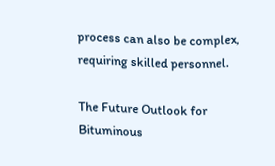process can also be complex, requiring skilled personnel.

The Future Outlook for Bituminous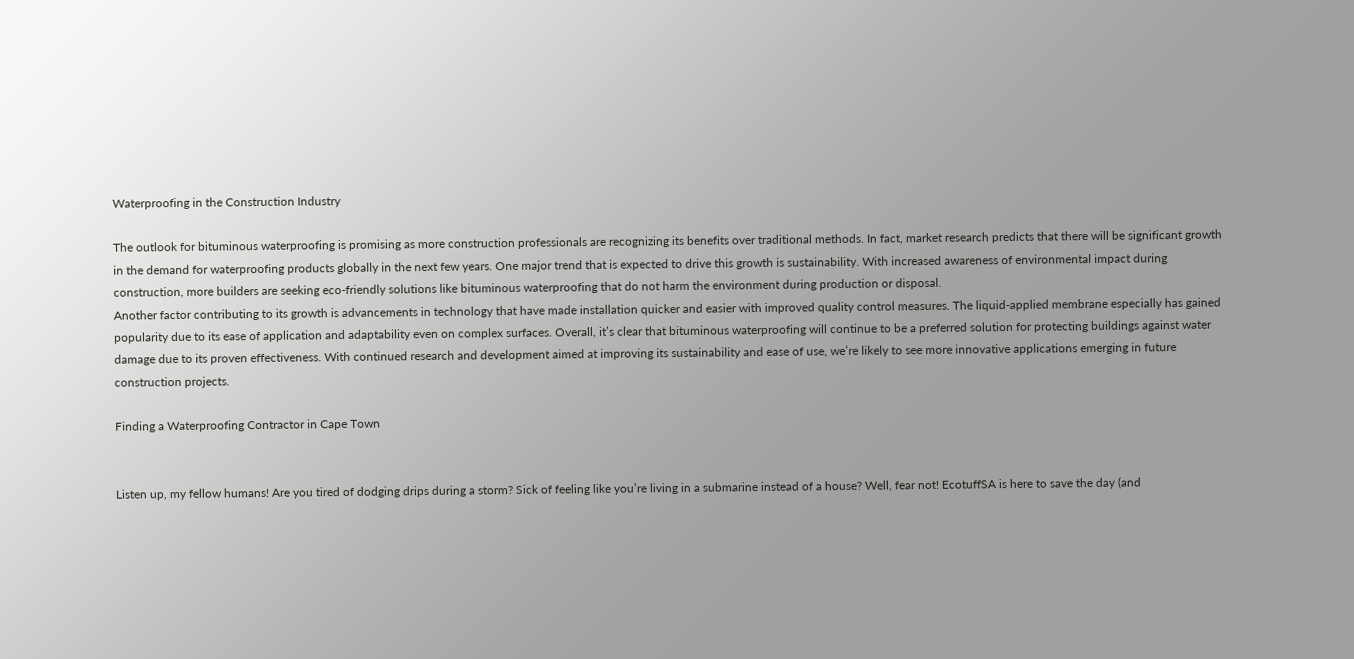Waterproofing in the Construction Industry

The outlook for bituminous waterproofing is promising as more construction professionals are recognizing its benefits over traditional methods. In fact, market research predicts that there will be significant growth in the demand for waterproofing products globally in the next few years. One major trend that is expected to drive this growth is sustainability. With increased awareness of environmental impact during construction, more builders are seeking eco-friendly solutions like bituminous waterproofing that do not harm the environment during production or disposal.
Another factor contributing to its growth is advancements in technology that have made installation quicker and easier with improved quality control measures. The liquid-applied membrane especially has gained popularity due to its ease of application and adaptability even on complex surfaces. Overall, it’s clear that bituminous waterproofing will continue to be a preferred solution for protecting buildings against water damage due to its proven effectiveness. With continued research and development aimed at improving its sustainability and ease of use, we’re likely to see more innovative applications emerging in future construction projects.

Finding a Waterproofing Contractor in Cape Town


Listen up, my fellow humans! Are you tired of dodging drips during a storm? Sick of feeling like you’re living in a submarine instead of a house? Well, fear not! EcotuffSA is here to save the day (and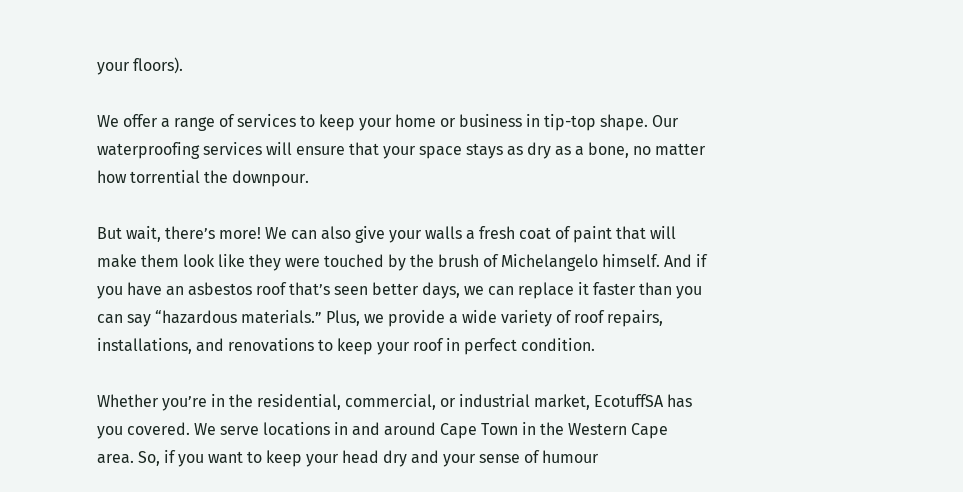your floors).

We offer a range of services to keep your home or business in tip-top shape. Our waterproofing services will ensure that your space stays as dry as a bone, no matter how torrential the downpour.

But wait, there’s more! We can also give your walls a fresh coat of paint that will make them look like they were touched by the brush of Michelangelo himself. And if you have an asbestos roof that’s seen better days, we can replace it faster than you can say “hazardous materials.” Plus, we provide a wide variety of roof repairs, installations, and renovations to keep your roof in perfect condition.

Whether you’re in the residential, commercial, or industrial market, EcotuffSA has you covered. We serve locations in and around Cape Town in the Western Cape area. So, if you want to keep your head dry and your sense of humour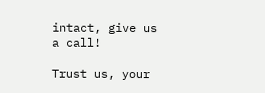intact, give us a call!

Trust us, your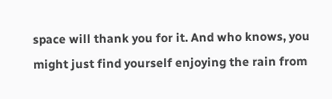space will thank you for it. And who knows, you might just find yourself enjoying the rain from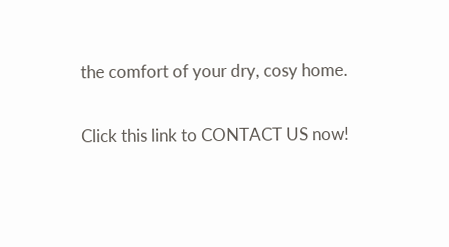the comfort of your dry, cosy home.

Click this link to CONTACT US now!